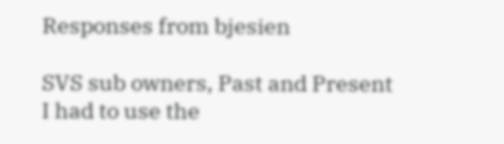Responses from bjesien

SVS sub owners, Past and Present
I had to use the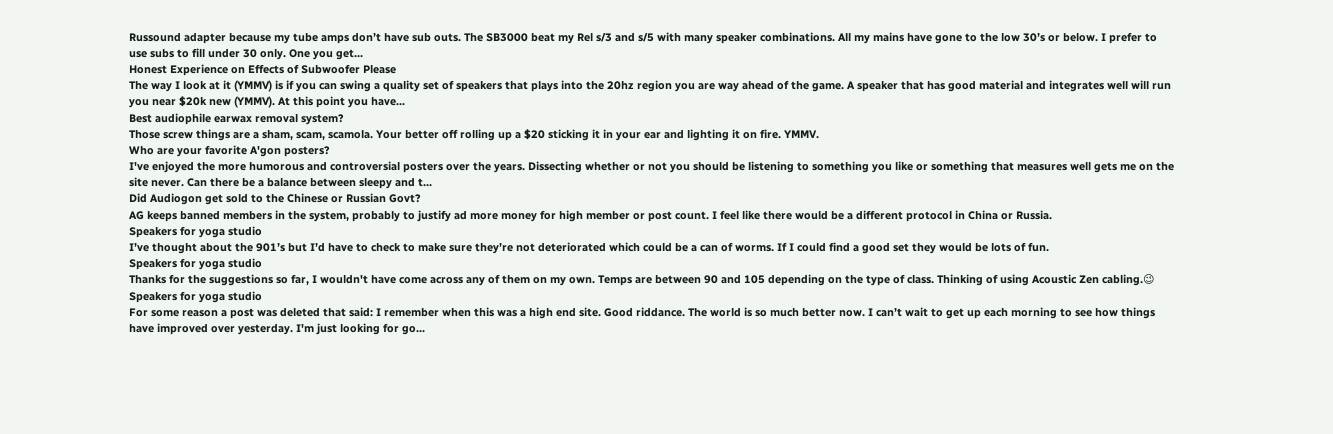Russound adapter because my tube amps don’t have sub outs. The SB3000 beat my Rel s/3 and s/5 with many speaker combinations. All my mains have gone to the low 30’s or below. I prefer to use subs to fill under 30 only. One you get...
Honest Experience on Effects of Subwoofer Please
The way I look at it (YMMV) is if you can swing a quality set of speakers that plays into the 20hz region you are way ahead of the game. A speaker that has good material and integrates well will run you near $20k new (YMMV). At this point you have...
Best audiophile earwax removal system?
Those screw things are a sham, scam, scamola. Your better off rolling up a $20 sticking it in your ear and lighting it on fire. YMMV.
Who are your favorite A'gon posters?
I've enjoyed the more humorous and controversial posters over the years. Dissecting whether or not you should be listening to something you like or something that measures well gets me on the site never. Can there be a balance between sleepy and t...
Did Audiogon get sold to the Chinese or Russian Govt?
AG keeps banned members in the system, probably to justify ad more money for high member or post count. I feel like there would be a different protocol in China or Russia.
Speakers for yoga studio
I’ve thought about the 901’s but I’d have to check to make sure they’re not deteriorated which could be a can of worms. If I could find a good set they would be lots of fun.
Speakers for yoga studio
Thanks for the suggestions so far, I wouldn't have come across any of them on my own. Temps are between 90 and 105 depending on the type of class. Thinking of using Acoustic Zen cabling.😉
Speakers for yoga studio
For some reason a post was deleted that said: I remember when this was a high end site. Good riddance. The world is so much better now. I can’t wait to get up each morning to see how things have improved over yesterday. I'm just looking for go...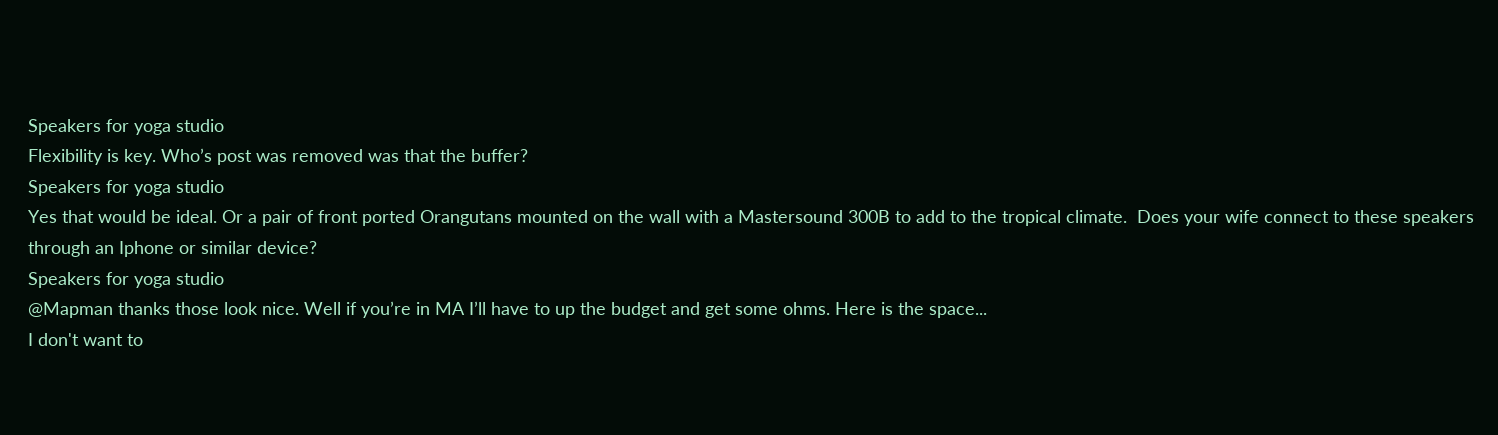Speakers for yoga studio
Flexibility is key. Who’s post was removed was that the buffer?
Speakers for yoga studio
Yes that would be ideal. Or a pair of front ported Orangutans mounted on the wall with a Mastersound 300B to add to the tropical climate.  Does your wife connect to these speakers through an Iphone or similar device?
Speakers for yoga studio
@Mapman thanks those look nice. Well if you’re in MA I’ll have to up the budget and get some ohms. Here is the space...
I don't want to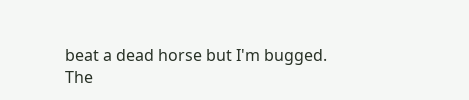beat a dead horse but I'm bugged.
The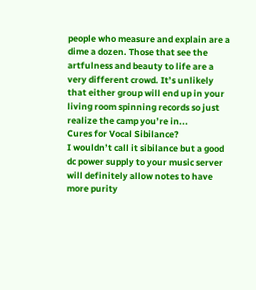people who measure and explain are a dime a dozen. Those that see the artfulness and beauty to life are a very different crowd. It’s unlikely that either group will end up in your living room spinning records so just realize the camp you’re in...
Cures for Vocal Sibilance?
I wouldn’t call it sibilance but a good dc power supply to your music server will definitely allow notes to have more purity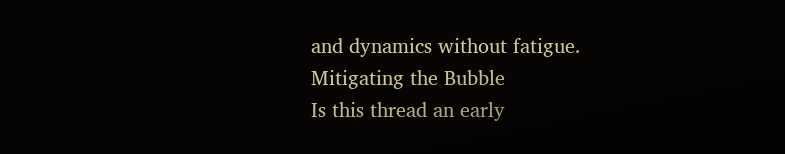and dynamics without fatigue.
Mitigating the Bubble
Is this thread an early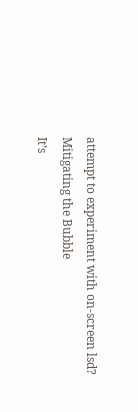attempt to experiment with on-screen lsd?
Mitigating the Bubble
It’s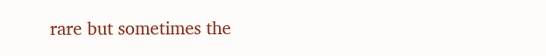rare but sometimes the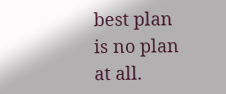best plan is no plan at all.